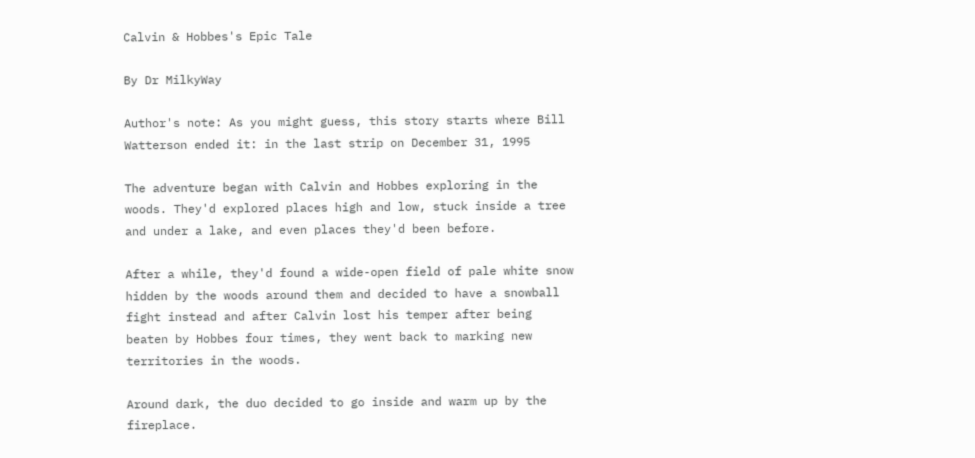Calvin & Hobbes's Epic Tale

By Dr MilkyWay

Author's note: As you might guess, this story starts where Bill Watterson ended it: in the last strip on December 31, 1995

The adventure began with Calvin and Hobbes exploring in the woods. They'd explored places high and low, stuck inside a tree and under a lake, and even places they'd been before.

After a while, they'd found a wide-open field of pale white snow hidden by the woods around them and decided to have a snowball fight instead and after Calvin lost his temper after being beaten by Hobbes four times, they went back to marking new territories in the woods.

Around dark, the duo decided to go inside and warm up by the fireplace.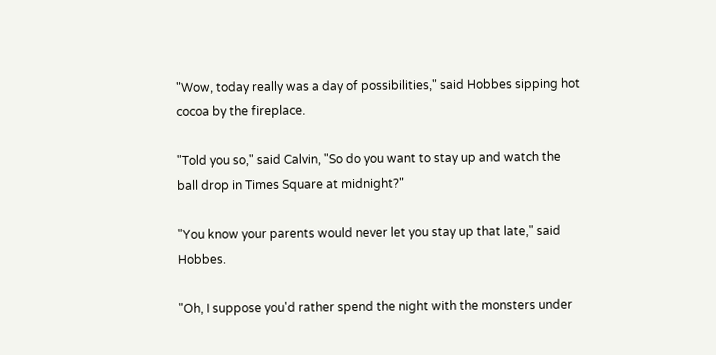"Wow, today really was a day of possibilities," said Hobbes sipping hot cocoa by the fireplace.

"Told you so," said Calvin, "So do you want to stay up and watch the ball drop in Times Square at midnight?"

"You know your parents would never let you stay up that late," said Hobbes.

"Oh, I suppose you'd rather spend the night with the monsters under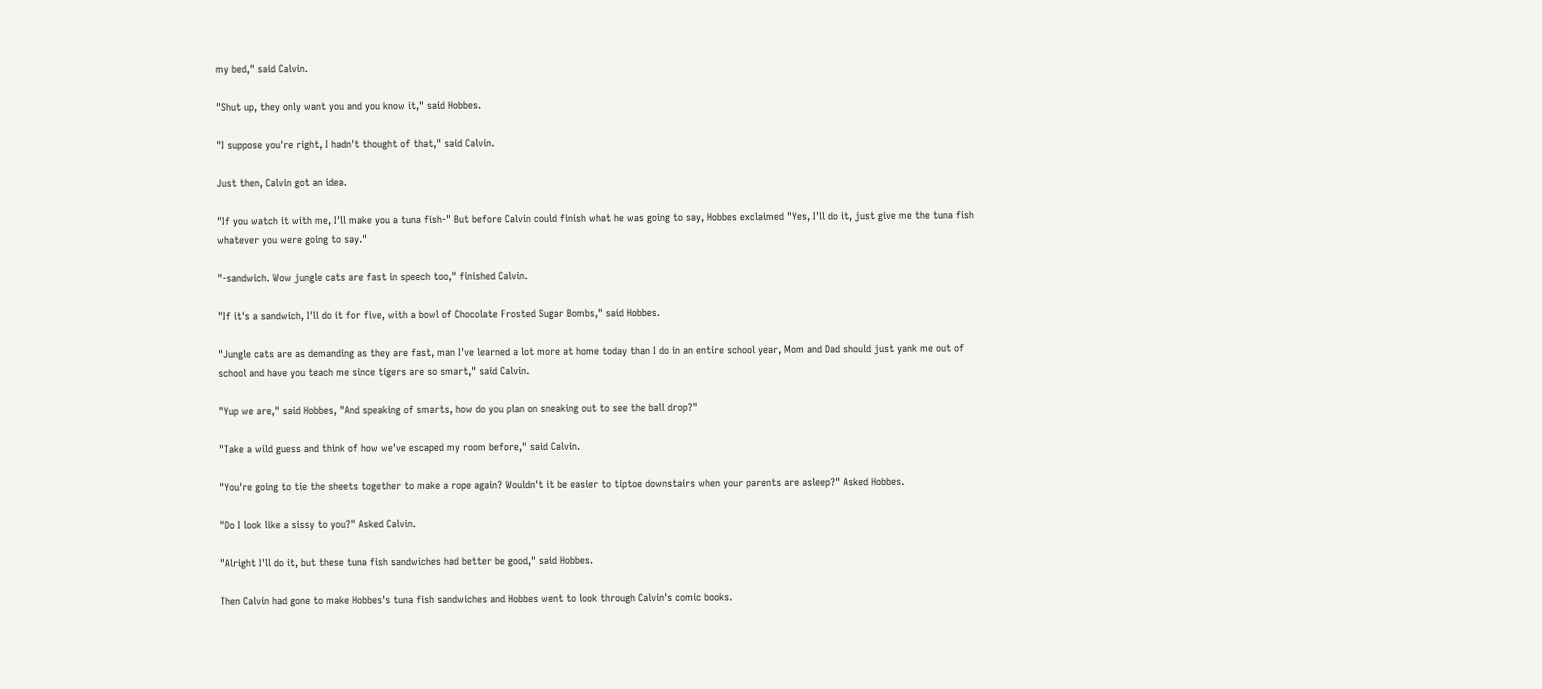my bed," said Calvin.

"Shut up, they only want you and you know it," said Hobbes.

"I suppose you're right, I hadn't thought of that," said Calvin.

Just then, Calvin got an idea.

"If you watch it with me, I'll make you a tuna fish-" But before Calvin could finish what he was going to say, Hobbes exclaimed "Yes, I'll do it, just give me the tuna fish whatever you were going to say."

"-sandwich. Wow jungle cats are fast in speech too," finished Calvin.

"If it's a sandwich, I'll do it for five, with a bowl of Chocolate Frosted Sugar Bombs," said Hobbes.

"Jungle cats are as demanding as they are fast, man I've learned a lot more at home today than I do in an entire school year, Mom and Dad should just yank me out of school and have you teach me since tigers are so smart," said Calvin.

"Yup we are," said Hobbes, "And speaking of smarts, how do you plan on sneaking out to see the ball drop?"

"Take a wild guess and think of how we've escaped my room before," said Calvin.

"You're going to tie the sheets together to make a rope again? Wouldn't it be easier to tiptoe downstairs when your parents are asleep?" Asked Hobbes.

"Do I look like a sissy to you?" Asked Calvin.

"Alright I'll do it, but these tuna fish sandwiches had better be good," said Hobbes.

Then Calvin had gone to make Hobbes's tuna fish sandwiches and Hobbes went to look through Calvin's comic books.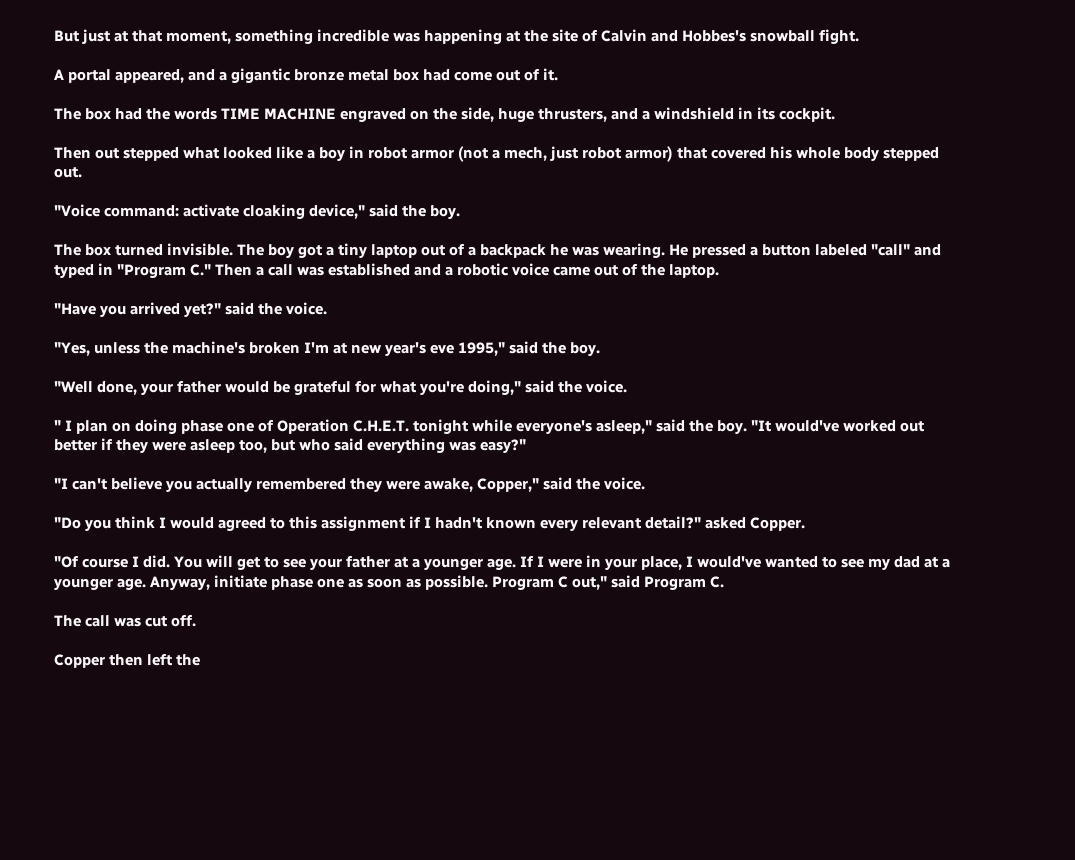But just at that moment, something incredible was happening at the site of Calvin and Hobbes's snowball fight.

A portal appeared, and a gigantic bronze metal box had come out of it.

The box had the words TIME MACHINE engraved on the side, huge thrusters, and a windshield in its cockpit.

Then out stepped what looked like a boy in robot armor (not a mech, just robot armor) that covered his whole body stepped out.

"Voice command: activate cloaking device," said the boy.

The box turned invisible. The boy got a tiny laptop out of a backpack he was wearing. He pressed a button labeled "call" and typed in "Program C." Then a call was established and a robotic voice came out of the laptop.

"Have you arrived yet?" said the voice.

"Yes, unless the machine's broken I'm at new year's eve 1995," said the boy.

"Well done, your father would be grateful for what you're doing," said the voice.

" I plan on doing phase one of Operation C.H.E.T. tonight while everyone's asleep," said the boy. "It would've worked out better if they were asleep too, but who said everything was easy?"

"I can't believe you actually remembered they were awake, Copper," said the voice.

"Do you think I would agreed to this assignment if I hadn't known every relevant detail?" asked Copper.

"Of course I did. You will get to see your father at a younger age. If I were in your place, I would've wanted to see my dad at a younger age. Anyway, initiate phase one as soon as possible. Program C out," said Program C.

The call was cut off.

Copper then left the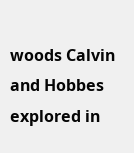woods Calvin and Hobbes explored in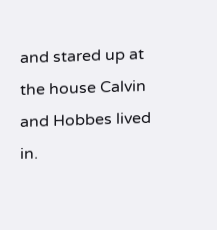and stared up at the house Calvin and Hobbes lived in.